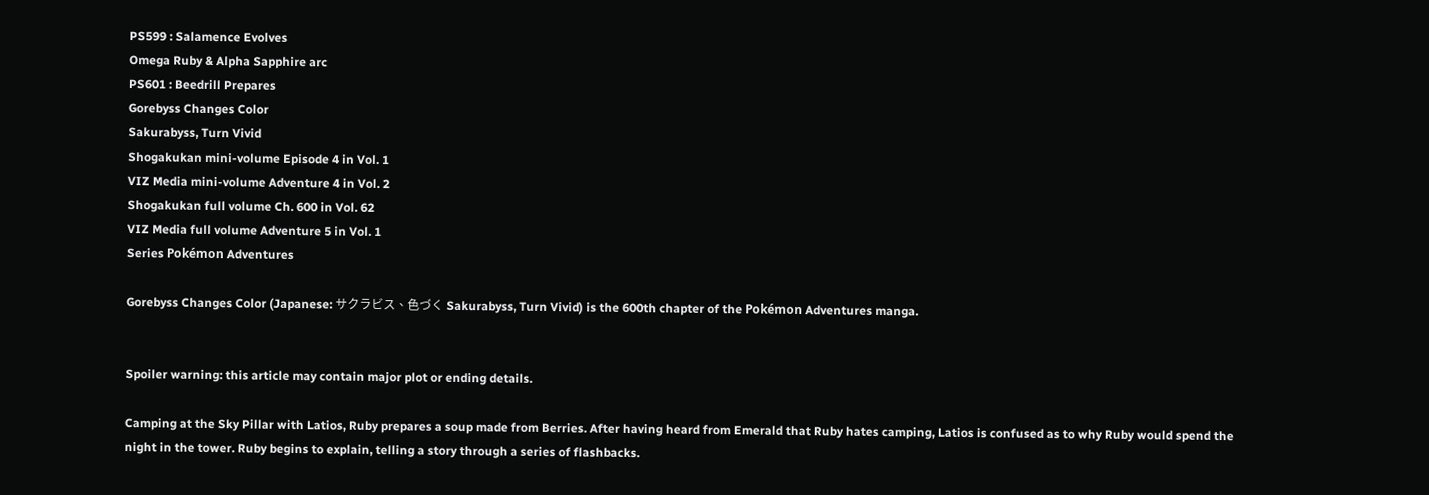PS599 : Salamence Evolves
Omega Ruby & Alpha Sapphire arc
PS601 : Beedrill Prepares
Gorebyss Changes Color
Sakurabyss, Turn Vivid
Shogakukan mini-volume Episode 4 in Vol. 1
VIZ Media mini-volume Adventure 4 in Vol. 2
Shogakukan full volume Ch. 600 in Vol. 62
VIZ Media full volume Adventure 5 in Vol. 1
Series Pokémon Adventures

Gorebyss Changes Color (Japanese: サクラビス、色づく Sakurabyss, Turn Vivid) is the 600th chapter of the Pokémon Adventures manga.


Spoiler warning: this article may contain major plot or ending details.

Camping at the Sky Pillar with Latios, Ruby prepares a soup made from Berries. After having heard from Emerald that Ruby hates camping, Latios is confused as to why Ruby would spend the night in the tower. Ruby begins to explain, telling a story through a series of flashbacks.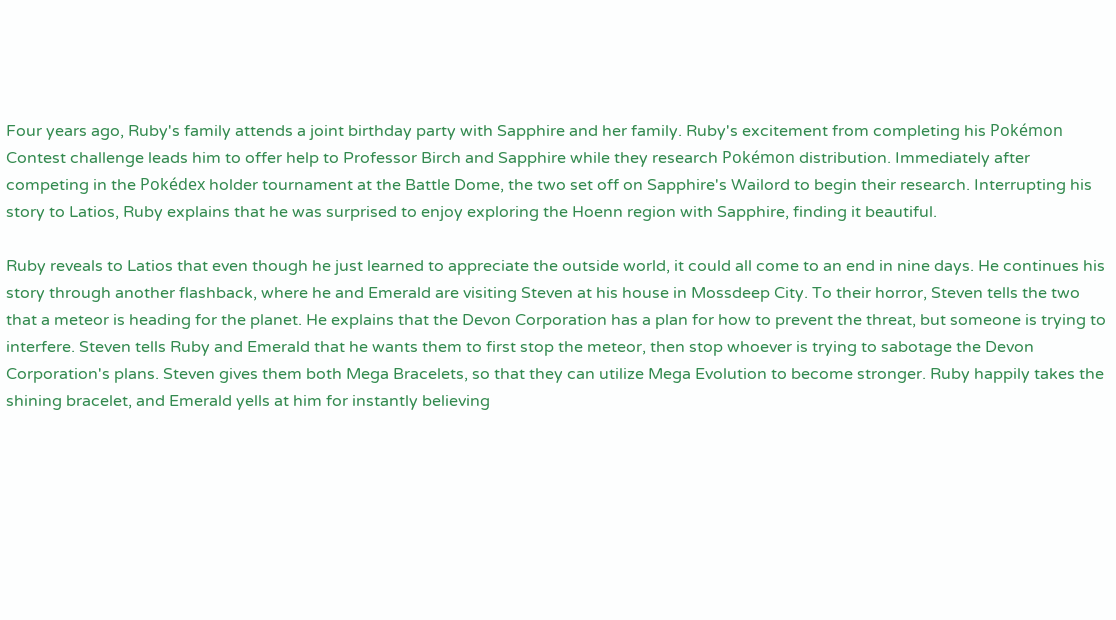Four years ago, Ruby's family attends a joint birthday party with Sapphire and her family. Ruby's excitement from completing his Pokémon Contest challenge leads him to offer help to Professor Birch and Sapphire while they research Pokémon distribution. Immediately after competing in the Pokédex holder tournament at the Battle Dome, the two set off on Sapphire's Wailord to begin their research. Interrupting his story to Latios, Ruby explains that he was surprised to enjoy exploring the Hoenn region with Sapphire, finding it beautiful.

Ruby reveals to Latios that even though he just learned to appreciate the outside world, it could all come to an end in nine days. He continues his story through another flashback, where he and Emerald are visiting Steven at his house in Mossdeep City. To their horror, Steven tells the two that a meteor is heading for the planet. He explains that the Devon Corporation has a plan for how to prevent the threat, but someone is trying to interfere. Steven tells Ruby and Emerald that he wants them to first stop the meteor, then stop whoever is trying to sabotage the Devon Corporation's plans. Steven gives them both Mega Bracelets, so that they can utilize Mega Evolution to become stronger. Ruby happily takes the shining bracelet, and Emerald yells at him for instantly believing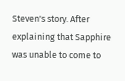Steven's story. After explaining that Sapphire was unable to come to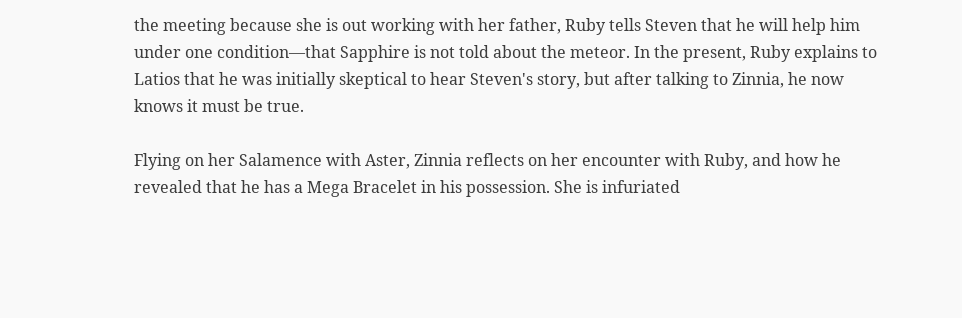the meeting because she is out working with her father, Ruby tells Steven that he will help him under one condition—that Sapphire is not told about the meteor. In the present, Ruby explains to Latios that he was initially skeptical to hear Steven's story, but after talking to Zinnia, he now knows it must be true.

Flying on her Salamence with Aster, Zinnia reflects on her encounter with Ruby, and how he revealed that he has a Mega Bracelet in his possession. She is infuriated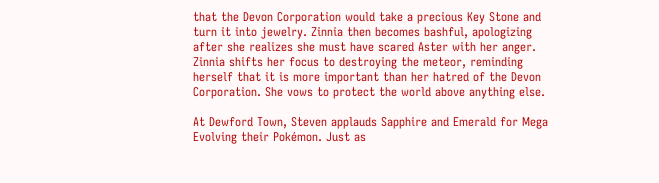that the Devon Corporation would take a precious Key Stone and turn it into jewelry. Zinnia then becomes bashful, apologizing after she realizes she must have scared Aster with her anger. Zinnia shifts her focus to destroying the meteor, reminding herself that it is more important than her hatred of the Devon Corporation. She vows to protect the world above anything else.

At Dewford Town, Steven applauds Sapphire and Emerald for Mega Evolving their Pokémon. Just as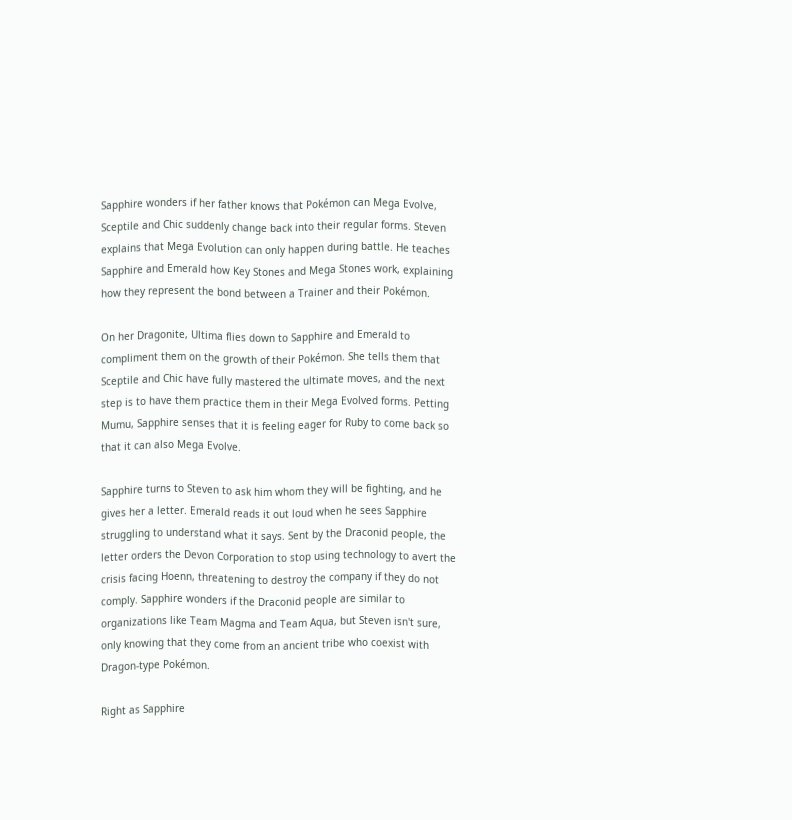Sapphire wonders if her father knows that Pokémon can Mega Evolve, Sceptile and Chic suddenly change back into their regular forms. Steven explains that Mega Evolution can only happen during battle. He teaches Sapphire and Emerald how Key Stones and Mega Stones work, explaining how they represent the bond between a Trainer and their Pokémon.

On her Dragonite, Ultima flies down to Sapphire and Emerald to compliment them on the growth of their Pokémon. She tells them that Sceptile and Chic have fully mastered the ultimate moves, and the next step is to have them practice them in their Mega Evolved forms. Petting Mumu, Sapphire senses that it is feeling eager for Ruby to come back so that it can also Mega Evolve.

Sapphire turns to Steven to ask him whom they will be fighting, and he gives her a letter. Emerald reads it out loud when he sees Sapphire struggling to understand what it says. Sent by the Draconid people, the letter orders the Devon Corporation to stop using technology to avert the crisis facing Hoenn, threatening to destroy the company if they do not comply. Sapphire wonders if the Draconid people are similar to organizations like Team Magma and Team Aqua, but Steven isn't sure, only knowing that they come from an ancient tribe who coexist with Dragon-type Pokémon.

Right as Sapphire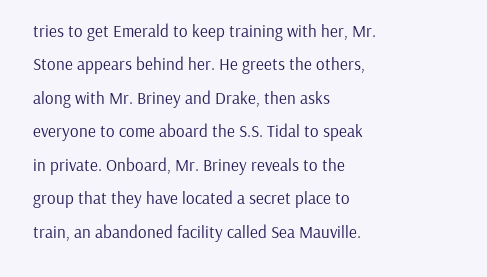tries to get Emerald to keep training with her, Mr. Stone appears behind her. He greets the others, along with Mr. Briney and Drake, then asks everyone to come aboard the S.S. Tidal to speak in private. Onboard, Mr. Briney reveals to the group that they have located a secret place to train, an abandoned facility called Sea Mauville.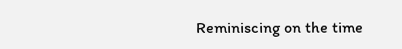Reminiscing on the time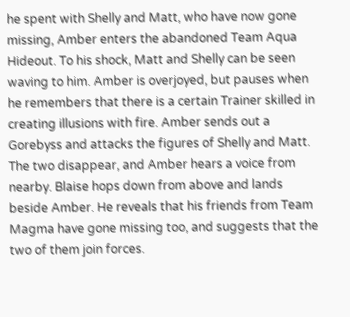he spent with Shelly and Matt, who have now gone missing, Amber enters the abandoned Team Aqua Hideout. To his shock, Matt and Shelly can be seen waving to him. Amber is overjoyed, but pauses when he remembers that there is a certain Trainer skilled in creating illusions with fire. Amber sends out a Gorebyss and attacks the figures of Shelly and Matt. The two disappear, and Amber hears a voice from nearby. Blaise hops down from above and lands beside Amber. He reveals that his friends from Team Magma have gone missing too, and suggests that the two of them join forces.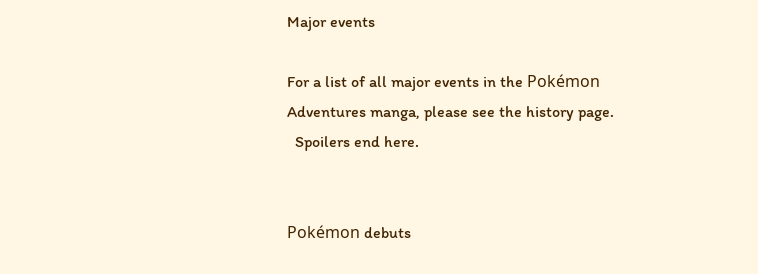Major events

For a list of all major events in the Pokémon Adventures manga, please see the history page.
  Spoilers end here.


Pokémon debuts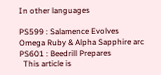In other languages

PS599 : Salamence Evolves
Omega Ruby & Alpha Sapphire arc
PS601 : Beedrill Prepares
  This article is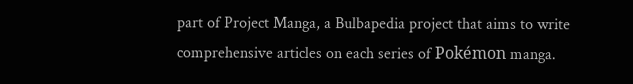part of Project Manga, a Bulbapedia project that aims to write comprehensive articles on each series of Pokémon manga.